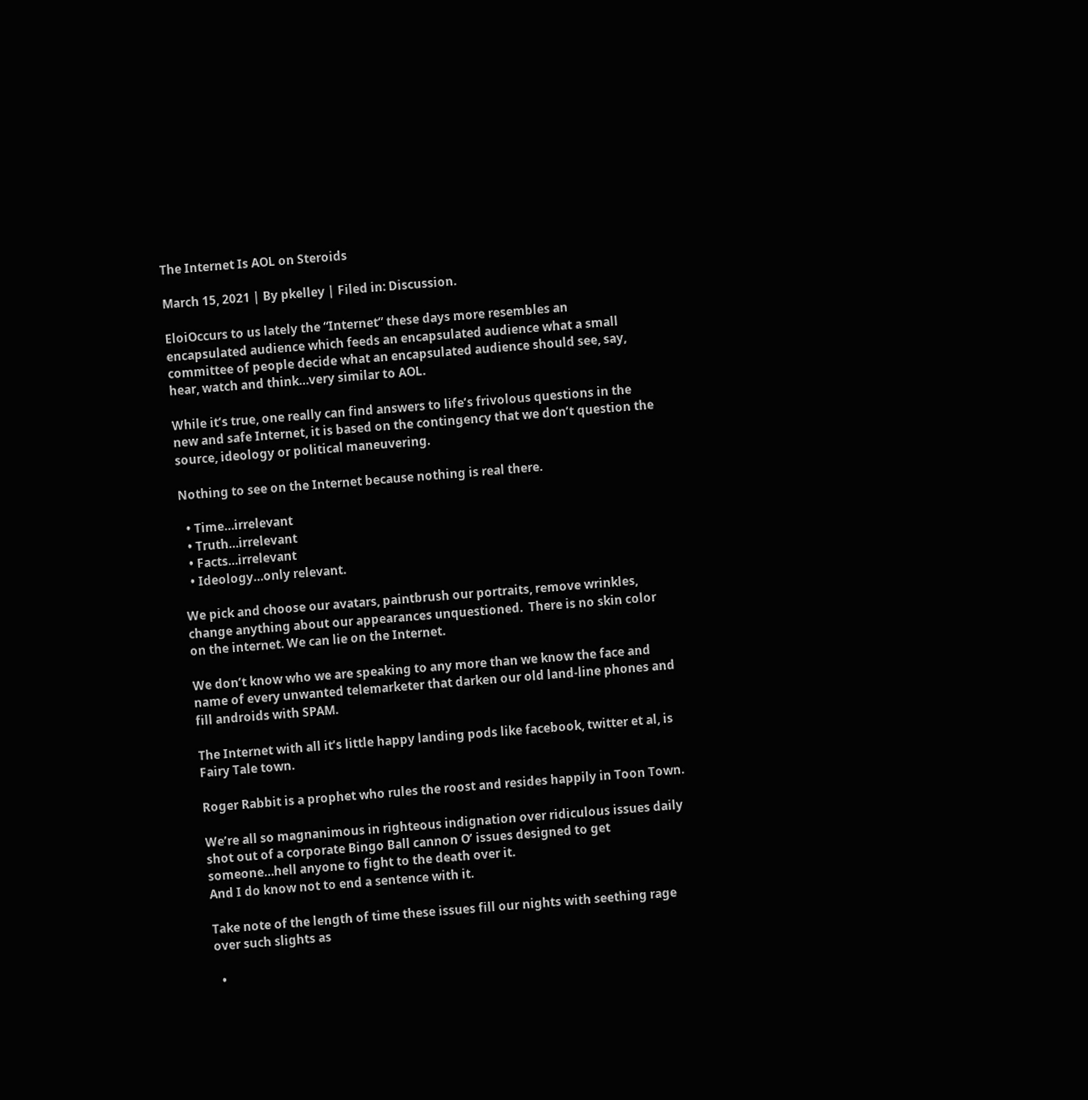The Internet Is AOL on Steroids

March 15, 2021 | By pkelley | Filed in: Discussion.

EloiOccurs to us lately the “Internet” these days more resembles an encapsulated audience which feeds an encapsulated audience what a small committee of people decide what an encapsulated audience should see, say, hear, watch and think…very similar to AOL.

While it’s true, one really can find answers to life’s frivolous questions in the new and safe Internet, it is based on the contingency that we don’t question the source, ideology or political maneuvering.

Nothing to see on the Internet because nothing is real there.

  • Time…irrelevant
  • Truth…irrelevant
  • Facts…irrelevant
  • Ideology…only relevant.

We pick and choose our avatars, paintbrush our portraits, remove wrinkles, change anything about our appearances unquestioned.  There is no skin color on the internet. We can lie on the Internet.

We don’t know who we are speaking to any more than we know the face and name of every unwanted telemarketer that darken our old land-line phones and fill androids with SPAM.

The Internet with all it’s little happy landing pods like facebook, twitter et al, is Fairy Tale town.

Roger Rabbit is a prophet who rules the roost and resides happily in Toon Town.

We’re all so magnanimous in righteous indignation over ridiculous issues daily shot out of a corporate Bingo Ball cannon O’ issues designed to get someone…hell anyone to fight to the death over it.
And I do know not to end a sentence with it.

Take note of the length of time these issues fill our nights with seething rage over such slights as

  •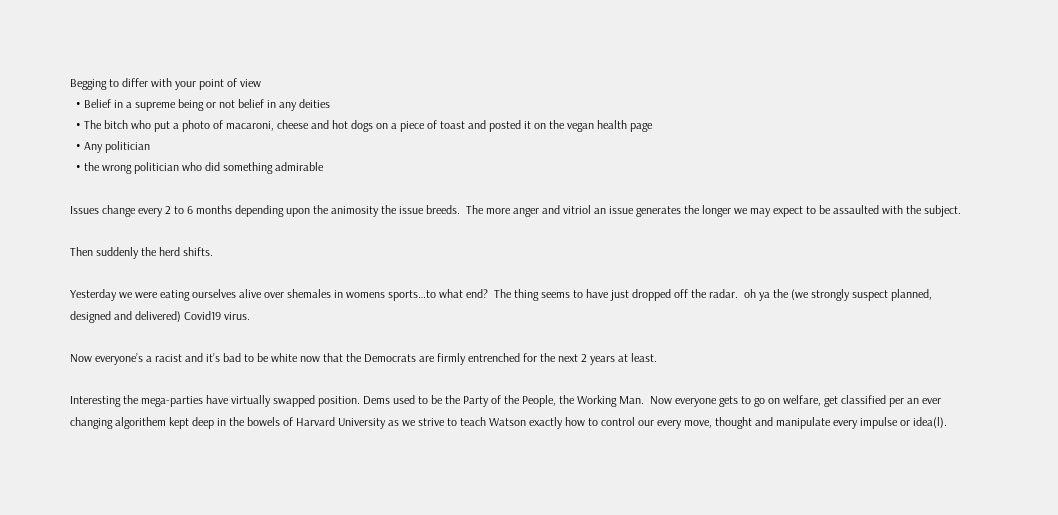Begging to differ with your point of view
  • Belief in a supreme being or not belief in any deities
  • The bitch who put a photo of macaroni, cheese and hot dogs on a piece of toast and posted it on the vegan health page
  • Any politician
  • the wrong politician who did something admirable

Issues change every 2 to 6 months depending upon the animosity the issue breeds.  The more anger and vitriol an issue generates the longer we may expect to be assaulted with the subject.

Then suddenly the herd shifts.

Yesterday we were eating ourselves alive over shemales in womens sports…to what end?  The thing seems to have just dropped off the radar.  oh ya the (we strongly suspect planned, designed and delivered) Covid19 virus.

Now everyone’s a racist and it’s bad to be white now that the Democrats are firmly entrenched for the next 2 years at least.

Interesting the mega-parties have virtually swapped position. Dems used to be the Party of the People, the Working Man.  Now everyone gets to go on welfare, get classified per an ever changing algorithem kept deep in the bowels of Harvard University as we strive to teach Watson exactly how to control our every move, thought and manipulate every impulse or idea(l).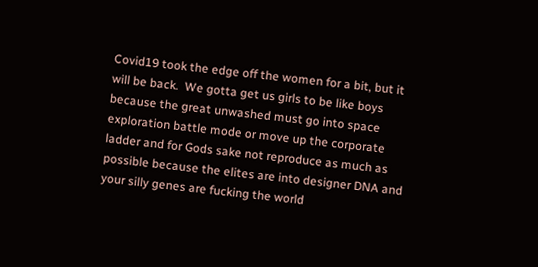Covid19 took the edge off the women for a bit, but it will be back.  We gotta get us girls to be like boys because the great unwashed must go into space exploration battle mode or move up the corporate ladder and for Gods sake not reproduce as much as possible because the elites are into designer DNA and your silly genes are fucking the world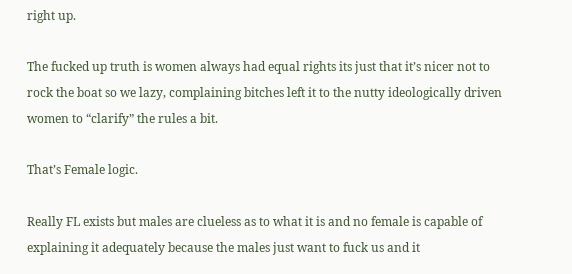right up.

The fucked up truth is women always had equal rights its just that it’s nicer not to rock the boat so we lazy, complaining bitches left it to the nutty ideologically driven women to “clarify” the rules a bit.

That’s Female logic.

Really FL exists but males are clueless as to what it is and no female is capable of explaining it adequately because the males just want to fuck us and it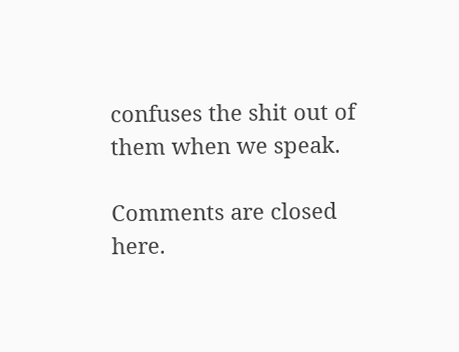confuses the shit out of them when we speak.

Comments are closed here.